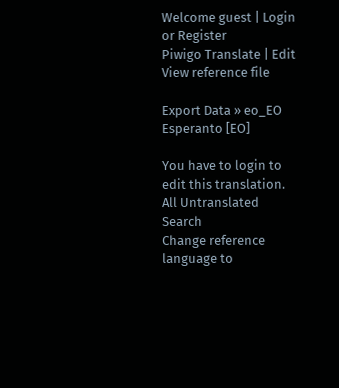Welcome guest | Login or Register
Piwigo Translate | Edit
View reference file

Export Data » eo_EO Esperanto [EO]

You have to login to edit this translation.
All Untranslated Search
Change reference language to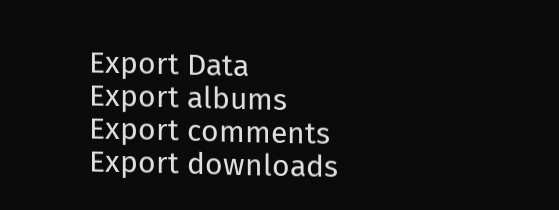Export Data
Export albums
Export comments
Export downloads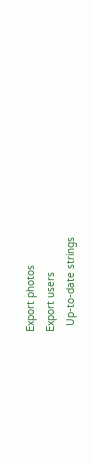Export photos
Export users
  Up-to-date strings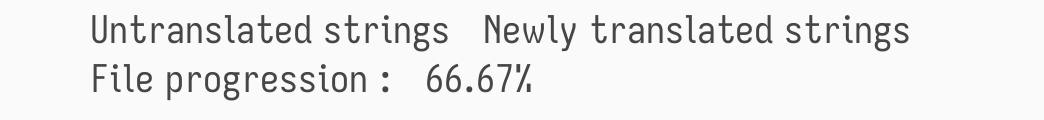Untranslated strings   Newly translated strings
File progression :   66.67%